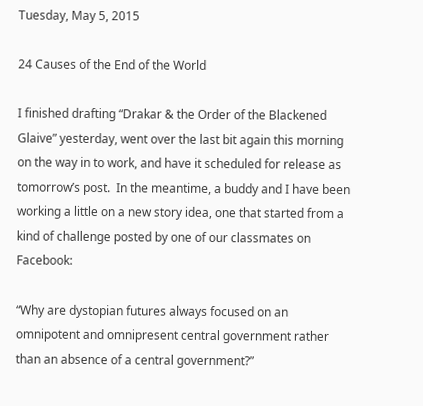Tuesday, May 5, 2015

24 Causes of the End of the World

I finished drafting “Drakar & the Order of the Blackened Glaive” yesterday, went over the last bit again this morning on the way in to work, and have it scheduled for release as tomorrow’s post.  In the meantime, a buddy and I have been working a little on a new story idea, one that started from a kind of challenge posted by one of our classmates on Facebook:

“Why are dystopian futures always focused on an omnipotent and omnipresent central government rather than an absence of a central government?”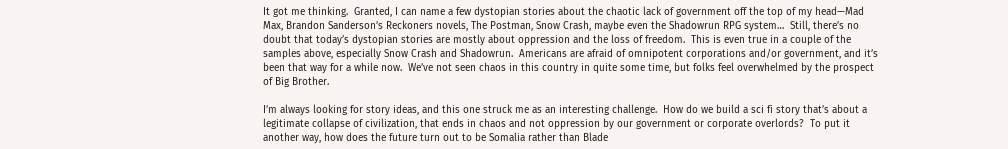It got me thinking.  Granted, I can name a few dystopian stories about the chaotic lack of government off the top of my head—Mad Max, Brandon Sanderson’s Reckoners novels, The Postman, Snow Crash, maybe even the Shadowrun RPG system…  Still, there’s no doubt that today’s dystopian stories are mostly about oppression and the loss of freedom.  This is even true in a couple of the samples above, especially Snow Crash and Shadowrun.  Americans are afraid of omnipotent corporations and/or government, and it’s been that way for a while now.  We’ve not seen chaos in this country in quite some time, but folks feel overwhelmed by the prospect of Big Brother.

I’m always looking for story ideas, and this one struck me as an interesting challenge.  How do we build a sci fi story that’s about a legitimate collapse of civilization, that ends in chaos and not oppression by our government or corporate overlords?  To put it another way, how does the future turn out to be Somalia rather than Blade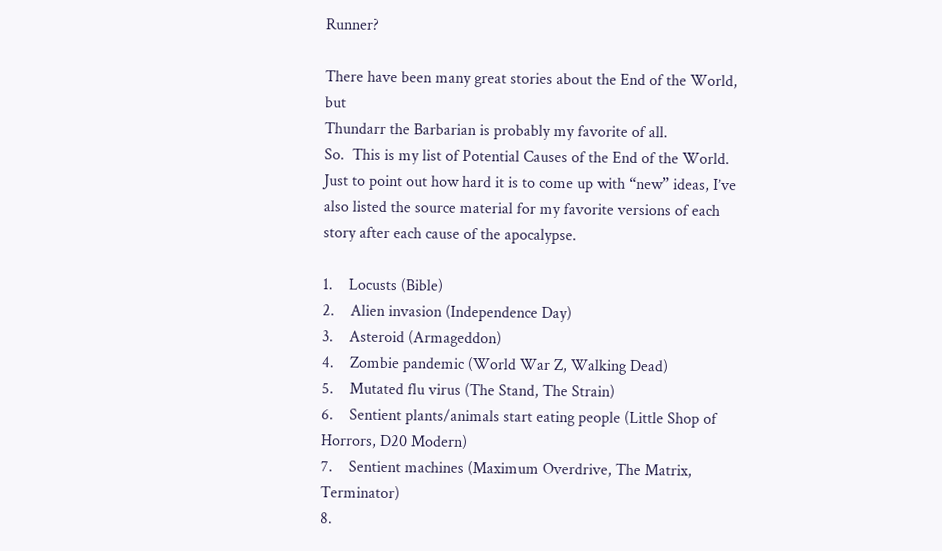Runner?

There have been many great stories about the End of the World, but
Thundarr the Barbarian is probably my favorite of all.
So.  This is my list of Potential Causes of the End of the World.  Just to point out how hard it is to come up with “new” ideas, I’ve also listed the source material for my favorite versions of each story after each cause of the apocalypse.

1.    Locusts (Bible)
2.    Alien invasion (Independence Day)
3.    Asteroid (Armageddon)
4.    Zombie pandemic (World War Z, Walking Dead)
5.    Mutated flu virus (The Stand, The Strain)
6.    Sentient plants/animals start eating people (Little Shop of Horrors, D20 Modern)
7.    Sentient machines (Maximum Overdrive, The Matrix, Terminator)
8.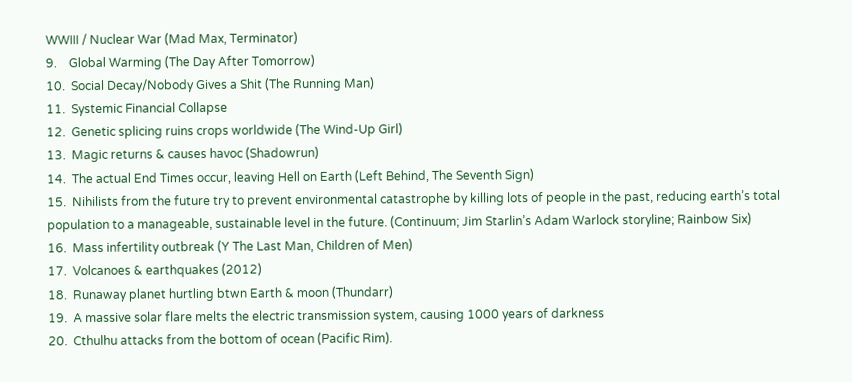WWIII / Nuclear War (Mad Max, Terminator)
9.    Global Warming (The Day After Tomorrow)
10.  Social Decay/Nobody Gives a Shit (The Running Man)
11.  Systemic Financial Collapse
12.  Genetic splicing ruins crops worldwide (The Wind-Up Girl)
13.  Magic returns & causes havoc (Shadowrun)
14.  The actual End Times occur, leaving Hell on Earth (Left Behind, The Seventh Sign)
15.  Nihilists from the future try to prevent environmental catastrophe by killing lots of people in the past, reducing earth’s total population to a manageable, sustainable level in the future. (Continuum; Jim Starlin’s Adam Warlock storyline; Rainbow Six)
16.  Mass infertility outbreak (Y The Last Man, Children of Men)
17.  Volcanoes & earthquakes (2012)
18.  Runaway planet hurtling btwn Earth & moon (Thundarr)
19.  A massive solar flare melts the electric transmission system, causing 1000 years of darkness
20.  Cthulhu attacks from the bottom of ocean (Pacific Rim).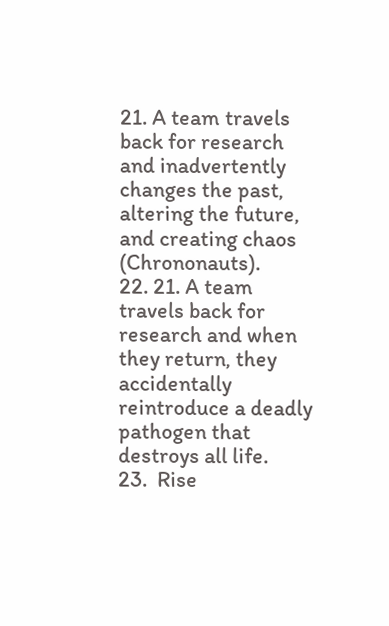21. A team travels back for research and inadvertently changes the past, altering the future, and creating chaos (Chrononauts).
22. 21. A team travels back for research and when they return, they accidentally reintroduce a deadly pathogen that destroys all life.
23.  Rise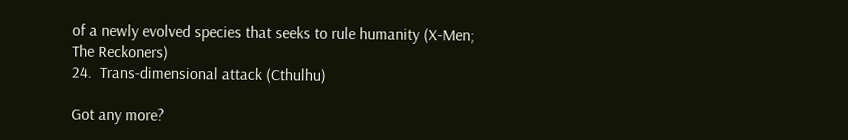of a newly evolved species that seeks to rule humanity (X-Men; The Reckoners)
24.  Trans-dimensional attack (Cthulhu)

Got any more?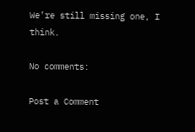We’re still missing one, I think.

No comments:

Post a Comment